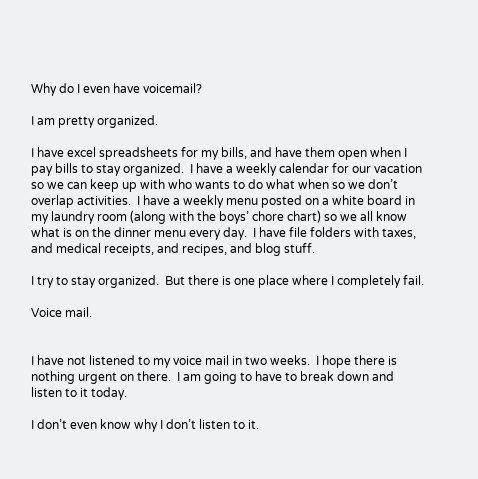Why do I even have voicemail?

I am pretty organized.

I have excel spreadsheets for my bills, and have them open when I pay bills to stay organized.  I have a weekly calendar for our vacation so we can keep up with who wants to do what when so we don’t overlap activities.  I have a weekly menu posted on a white board in my laundry room (along with the boys’ chore chart) so we all know what is on the dinner menu every day.  I have file folders with taxes, and medical receipts, and recipes, and blog stuff.

I try to stay organized.  But there is one place where I completely fail.

Voice mail.


I have not listened to my voice mail in two weeks.  I hope there is nothing urgent on there.  I am going to have to break down and listen to it today.

I don’t even know why I don’t listen to it.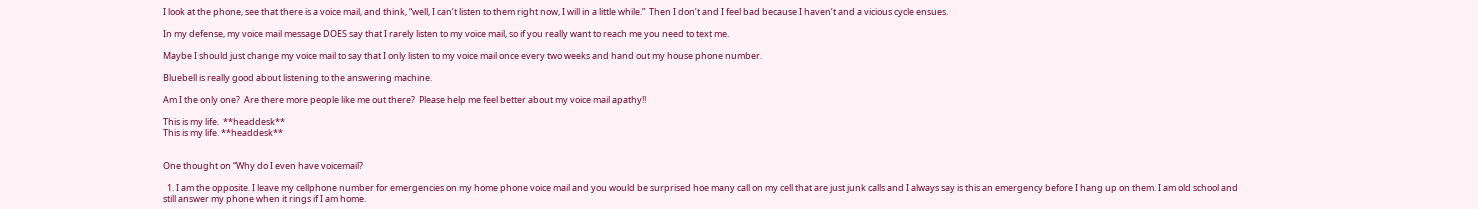I look at the phone, see that there is a voice mail, and think, “well, I can’t listen to them right now, I will in a little while.”  Then I don’t and I feel bad because I haven’t and a vicious cycle ensues.

In my defense, my voice mail message DOES say that I rarely listen to my voice mail, so if you really want to reach me you need to text me.

Maybe I should just change my voice mail to say that I only listen to my voice mail once every two weeks and hand out my house phone number.

Bluebell is really good about listening to the answering machine.

Am I the only one?  Are there more people like me out there?  Please help me feel better about my voice mail apathy!!

This is my life.  **headdesk**
This is my life. **headdesk**


One thought on “Why do I even have voicemail?

  1. I am the opposite. I leave my cellphone number for emergencies on my home phone voice mail and you would be surprised hoe many call on my cell that are just junk calls and I always say is this an emergency before I hang up on them. I am old school and still answer my phone when it rings if I am home.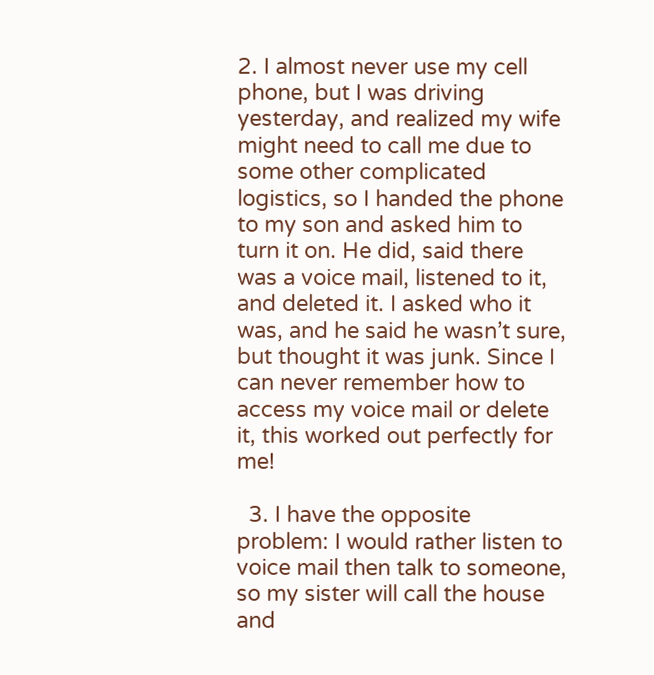2. I almost never use my cell phone, but I was driving yesterday, and realized my wife might need to call me due to some other complicated logistics, so I handed the phone to my son and asked him to turn it on. He did, said there was a voice mail, listened to it, and deleted it. I asked who it was, and he said he wasn’t sure, but thought it was junk. Since I can never remember how to access my voice mail or delete it, this worked out perfectly for me!

  3. I have the opposite problem: I would rather listen to voice mail then talk to someone, so my sister will call the house and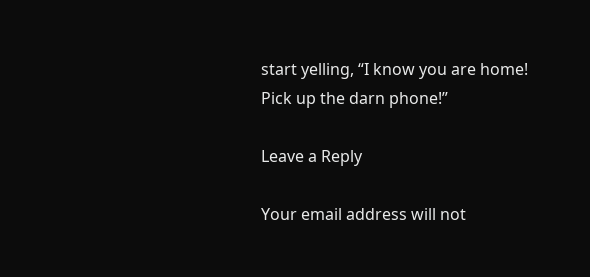start yelling, “I know you are home! Pick up the darn phone!”

Leave a Reply

Your email address will not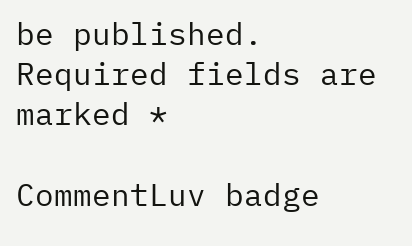be published. Required fields are marked *

CommentLuv badge